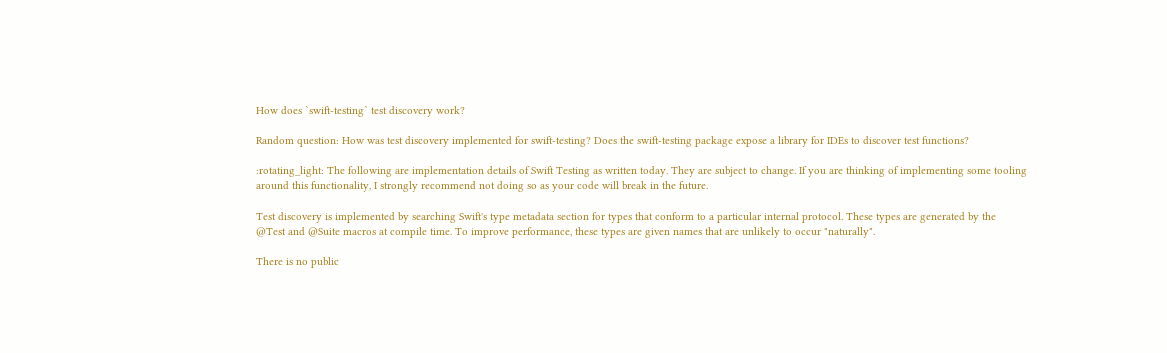How does `swift-testing` test discovery work?

Random question: How was test discovery implemented for swift-testing? Does the swift-testing package expose a library for IDEs to discover test functions?

:rotating_light: The following are implementation details of Swift Testing as written today. They are subject to change. If you are thinking of implementing some tooling around this functionality, I strongly recommend not doing so as your code will break in the future.

Test discovery is implemented by searching Swift's type metadata section for types that conform to a particular internal protocol. These types are generated by the @Test and @Suite macros at compile time. To improve performance, these types are given names that are unlikely to occur "naturally".

There is no public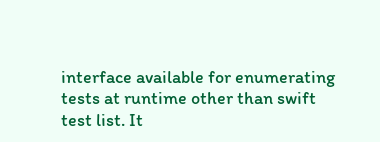interface available for enumerating tests at runtime other than swift test list. It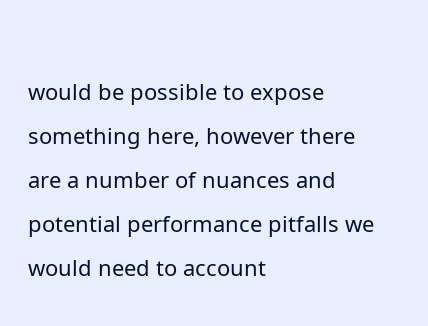would be possible to expose something here, however there are a number of nuances and potential performance pitfalls we would need to account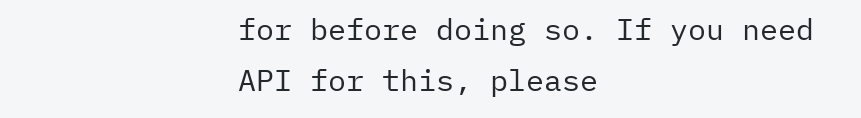for before doing so. If you need API for this, please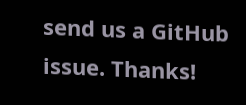send us a GitHub issue. Thanks!